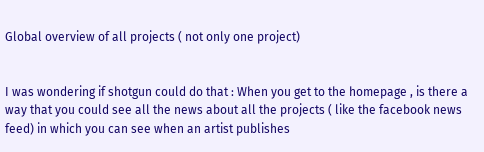Global overview of all projects ( not only one project)


I was wondering if shotgun could do that : When you get to the homepage , is there a way that you could see all the news about all the projects ( like the facebook news feed) in which you can see when an artist publishes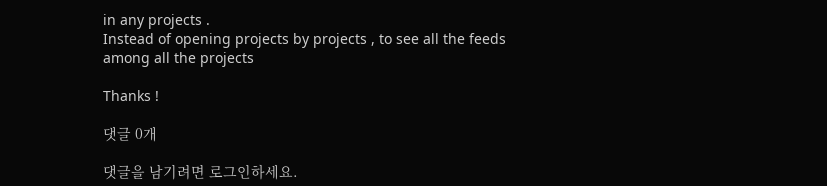in any projects .
Instead of opening projects by projects , to see all the feeds among all the projects

Thanks !

댓글 0개

댓글을 남기려면 로그인하세요.